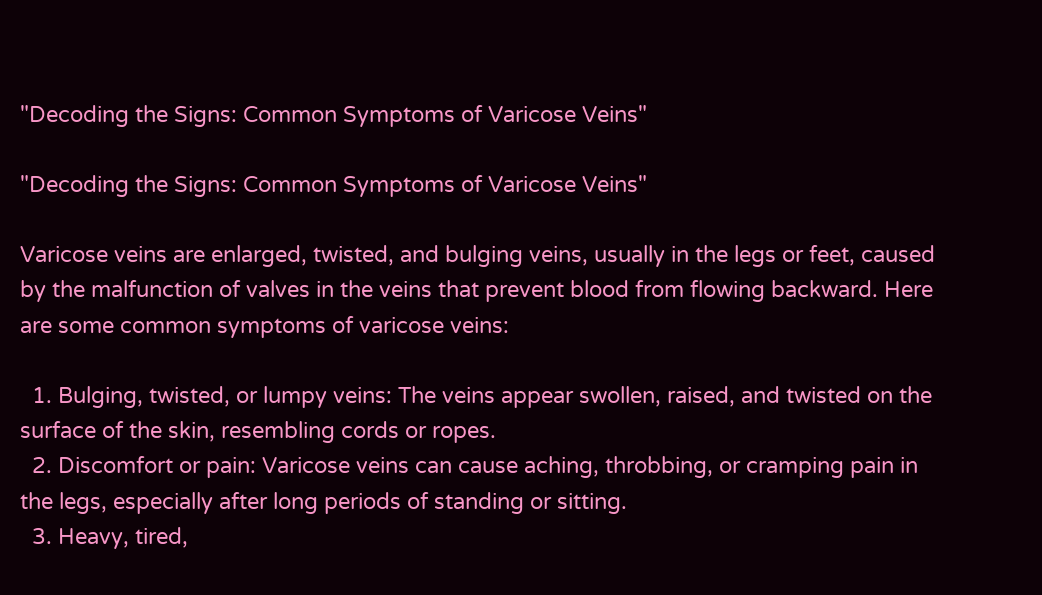"Decoding the Signs: Common Symptoms of Varicose Veins"

"Decoding the Signs: Common Symptoms of Varicose Veins"

Varicose veins are enlarged, twisted, and bulging veins, usually in the legs or feet, caused by the malfunction of valves in the veins that prevent blood from flowing backward. Here are some common symptoms of varicose veins:

  1. Bulging, twisted, or lumpy veins: The veins appear swollen, raised, and twisted on the surface of the skin, resembling cords or ropes.
  2. Discomfort or pain: Varicose veins can cause aching, throbbing, or cramping pain in the legs, especially after long periods of standing or sitting.
  3. Heavy, tired,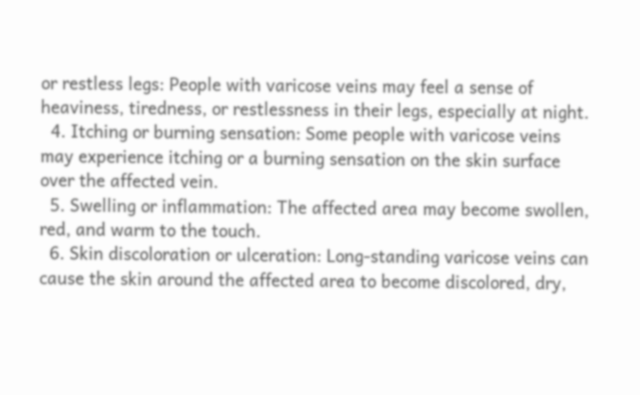or restless legs: People with varicose veins may feel a sense of heaviness, tiredness, or restlessness in their legs, especially at night.
  4. Itching or burning sensation: Some people with varicose veins may experience itching or a burning sensation on the skin surface over the affected vein.
  5. Swelling or inflammation: The affected area may become swollen, red, and warm to the touch.
  6. Skin discoloration or ulceration: Long-standing varicose veins can cause the skin around the affected area to become discolored, dry,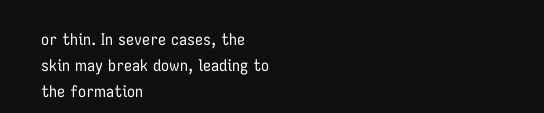or thin. In severe cases, the skin may break down, leading to the formation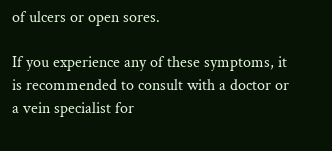of ulcers or open sores.

If you experience any of these symptoms, it is recommended to consult with a doctor or a vein specialist for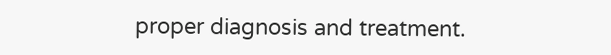proper diagnosis and treatment.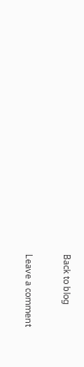Back to blog

Leave a comment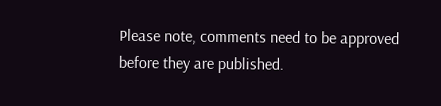Please note, comments need to be approved before they are published.